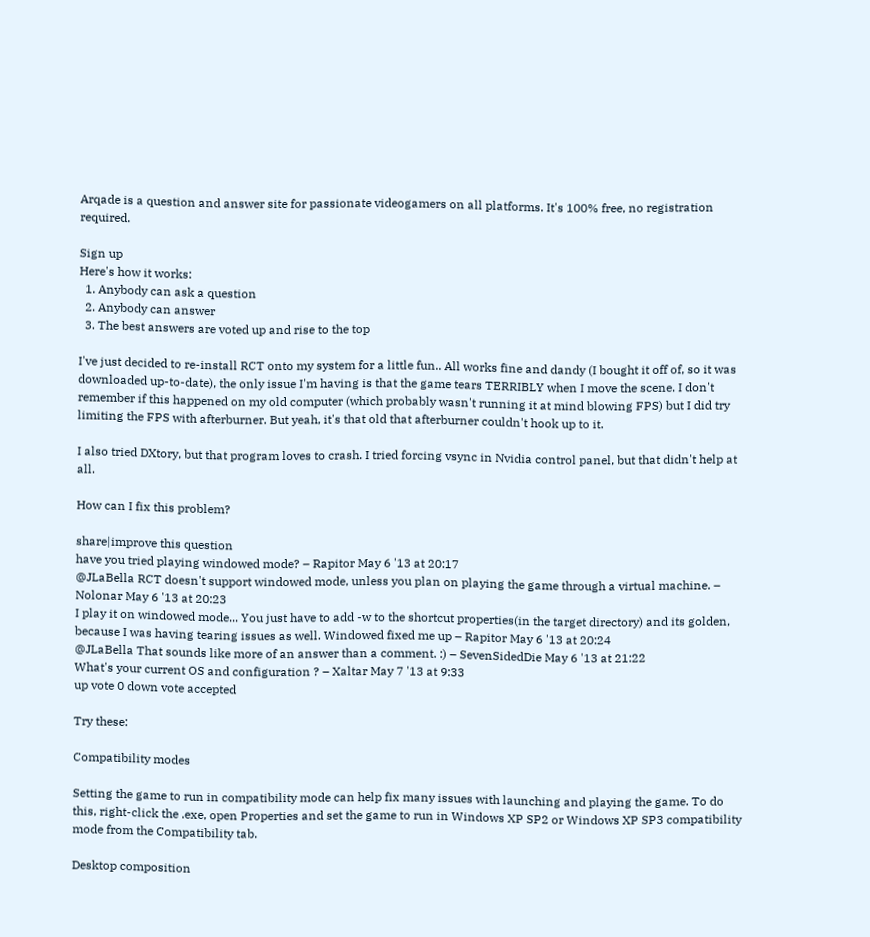Arqade is a question and answer site for passionate videogamers on all platforms. It's 100% free, no registration required.

Sign up
Here's how it works:
  1. Anybody can ask a question
  2. Anybody can answer
  3. The best answers are voted up and rise to the top

I've just decided to re-install RCT onto my system for a little fun.. All works fine and dandy (I bought it off of, so it was downloaded up-to-date), the only issue I'm having is that the game tears TERRIBLY when I move the scene. I don't remember if this happened on my old computer (which probably wasn't running it at mind blowing FPS) but I did try limiting the FPS with afterburner. But yeah, it's that old that afterburner couldn't hook up to it.

I also tried DXtory, but that program loves to crash. I tried forcing vsync in Nvidia control panel, but that didn't help at all.

How can I fix this problem?

share|improve this question
have you tried playing windowed mode? – Rapitor May 6 '13 at 20:17
@JLaBella RCT doesn't support windowed mode, unless you plan on playing the game through a virtual machine. – Nolonar May 6 '13 at 20:23
I play it on windowed mode... You just have to add -w to the shortcut properties(in the target directory) and its golden, because I was having tearing issues as well. Windowed fixed me up – Rapitor May 6 '13 at 20:24
@JLaBella That sounds like more of an answer than a comment. :) – SevenSidedDie May 6 '13 at 21:22
What's your current OS and configuration ? – Xaltar May 7 '13 at 9:33
up vote 0 down vote accepted

Try these:

Compatibility modes

Setting the game to run in compatibility mode can help fix many issues with launching and playing the game. To do this, right-click the .exe, open Properties and set the game to run in Windows XP SP2 or Windows XP SP3 compatibility mode from the Compatibility tab.

Desktop composition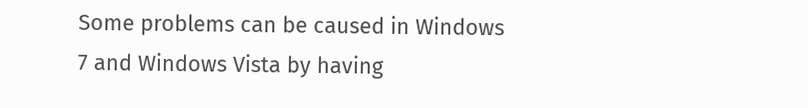Some problems can be caused in Windows 7 and Windows Vista by having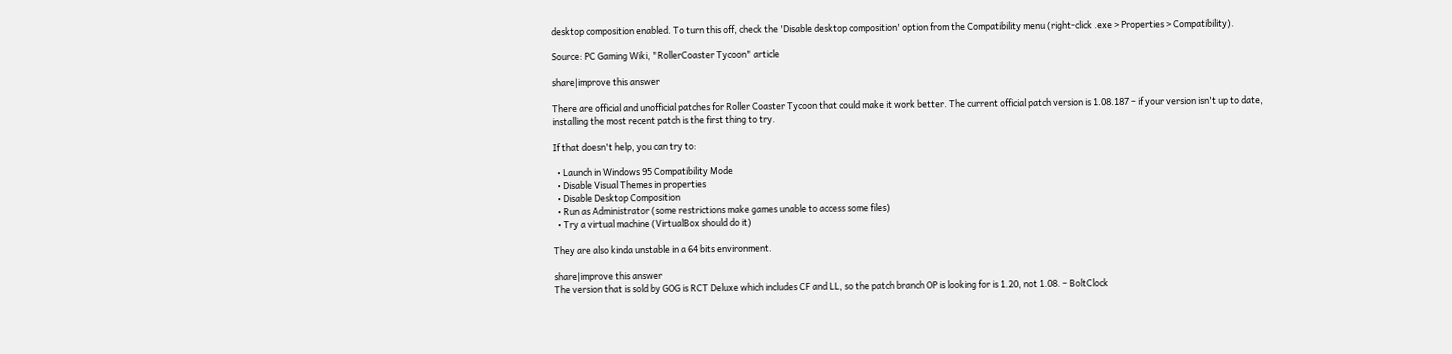desktop composition enabled. To turn this off, check the 'Disable desktop composition' option from the Compatibility menu (right-click .exe > Properties > Compatibility).

Source: PC Gaming Wiki, "RollerCoaster Tycoon" article

share|improve this answer

There are official and unofficial patches for Roller Coaster Tycoon that could make it work better. The current official patch version is 1.08.187 – if your version isn't up to date, installing the most recent patch is the first thing to try.

If that doesn't help, you can try to:

  • Launch in Windows 95 Compatibility Mode
  • Disable Visual Themes in properties
  • Disable Desktop Composition
  • Run as Administrator (some restrictions make games unable to access some files)
  • Try a virtual machine (VirtualBox should do it)

They are also kinda unstable in a 64 bits environment.

share|improve this answer
The version that is sold by GOG is RCT Deluxe which includes CF and LL, so the patch branch OP is looking for is 1.20, not 1.08. – BoltClock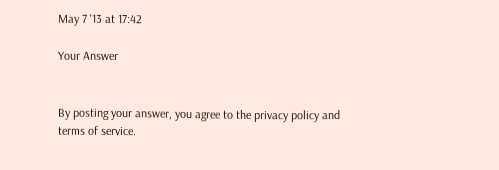May 7 '13 at 17:42

Your Answer


By posting your answer, you agree to the privacy policy and terms of service.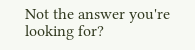Not the answer you're looking for?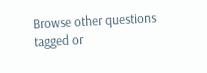Browse other questions tagged or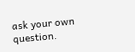ask your own question.